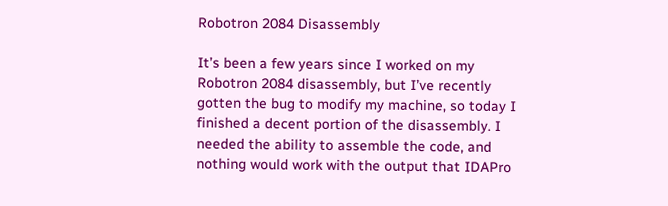Robotron 2084 Disassembly

It’s been a few years since I worked on my Robotron 2084 disassembly, but I’ve recently gotten the bug to modify my machine, so today I finished a decent portion of the disassembly. I needed the ability to assemble the code, and nothing would work with the output that IDAPro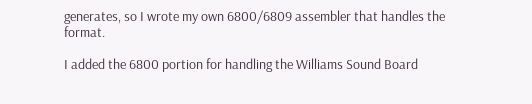generates, so I wrote my own 6800/6809 assembler that handles the format.

I added the 6800 portion for handling the Williams Sound Board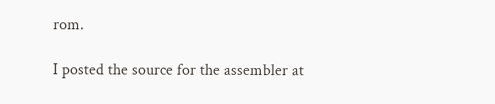rom.

I posted the source for the assembler at